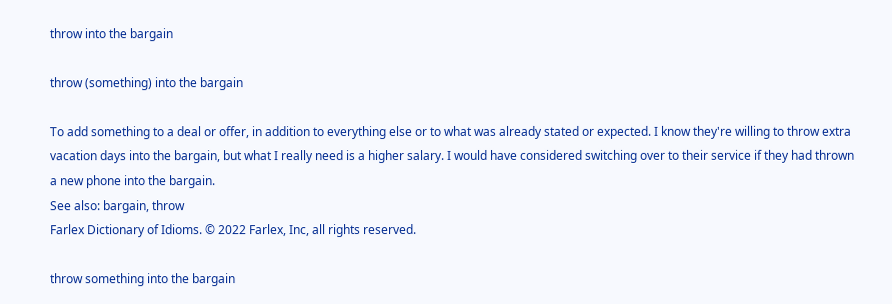throw into the bargain

throw (something) into the bargain

To add something to a deal or offer, in addition to everything else or to what was already stated or expected. I know they're willing to throw extra vacation days into the bargain, but what I really need is a higher salary. I would have considered switching over to their service if they had thrown a new phone into the bargain.
See also: bargain, throw
Farlex Dictionary of Idioms. © 2022 Farlex, Inc, all rights reserved.

throw something into the bargain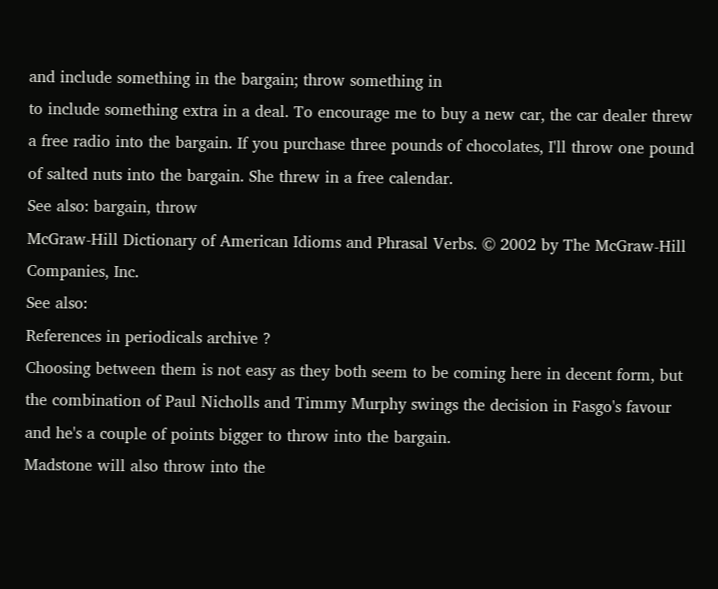and include something in the bargain; throw something in
to include something extra in a deal. To encourage me to buy a new car, the car dealer threw a free radio into the bargain. If you purchase three pounds of chocolates, I'll throw one pound of salted nuts into the bargain. She threw in a free calendar.
See also: bargain, throw
McGraw-Hill Dictionary of American Idioms and Phrasal Verbs. © 2002 by The McGraw-Hill Companies, Inc.
See also:
References in periodicals archive ?
Choosing between them is not easy as they both seem to be coming here in decent form, but the combination of Paul Nicholls and Timmy Murphy swings the decision in Fasgo's favour and he's a couple of points bigger to throw into the bargain.
Madstone will also throw into the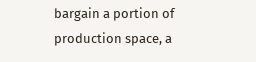bargain a portion of production space, a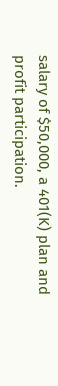salary of $50,000, a 401(K) plan and profit participation.